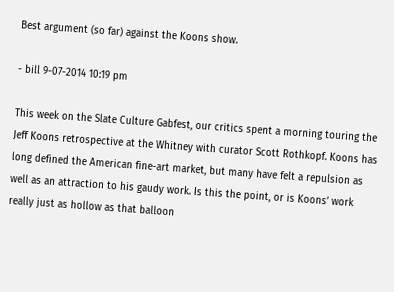Best argument (so far) against the Koons show.

- bill 9-07-2014 10:19 pm

This week on the Slate Culture Gabfest, our critics spent a morning touring the Jeff Koons retrospective at the Whitney with curator Scott Rothkopf. Koons has long defined the American fine-art market, but many have felt a repulsion as well as an attraction to his gaudy work. Is this the point, or is Koons’ work really just as hollow as that balloon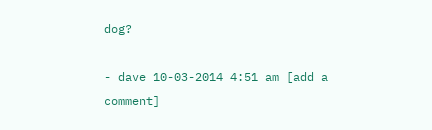dog?

- dave 10-03-2014 4:51 am [add a comment]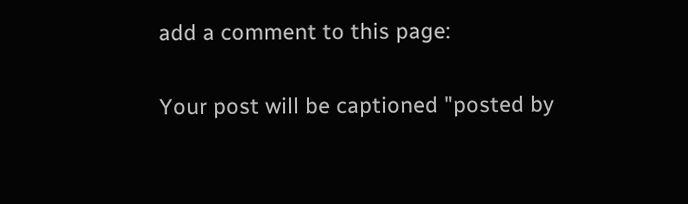add a comment to this page:

Your post will be captioned "posted by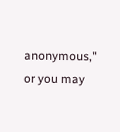anonymous,"
or you may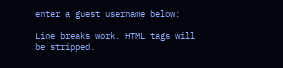enter a guest username below:

Line breaks work. HTML tags will be stripped.